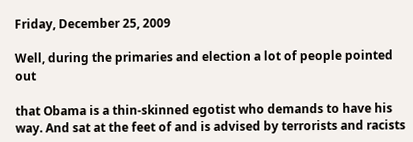Friday, December 25, 2009

Well, during the primaries and election a lot of people pointed out

that Obama is a thin-skinned egotist who demands to have his way. And sat at the feet of and is advised by terrorists and racists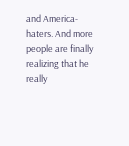and America-haters. And more people are finally realizing that he really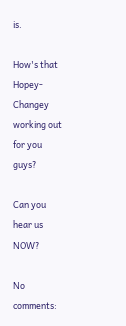is.

How's that Hopey-Changey working out for you guys?

Can you hear us NOW?

No comments: